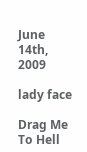June 14th, 2009

lady face

Drag Me To Hell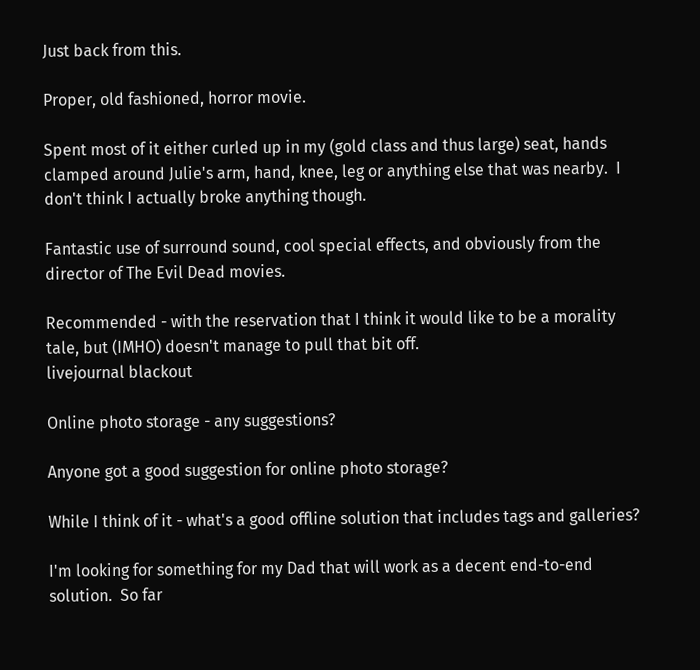Just back from this.

Proper, old fashioned, horror movie.

Spent most of it either curled up in my (gold class and thus large) seat, hands clamped around Julie's arm, hand, knee, leg or anything else that was nearby.  I don't think I actually broke anything though.

Fantastic use of surround sound, cool special effects, and obviously from the director of The Evil Dead movies.

Recommended - with the reservation that I think it would like to be a morality tale, but (IMHO) doesn't manage to pull that bit off.
livejournal blackout

Online photo storage - any suggestions?

Anyone got a good suggestion for online photo storage?

While I think of it - what's a good offline solution that includes tags and galleries?

I'm looking for something for my Dad that will work as a decent end-to-end solution.  So far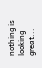nothing is looking great...